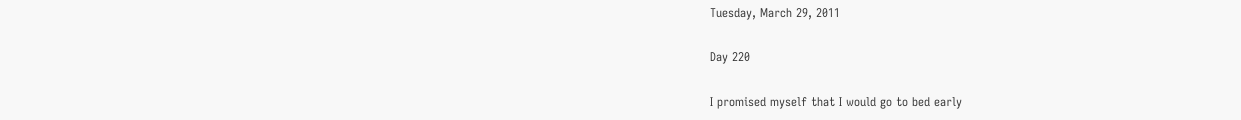Tuesday, March 29, 2011

Day 220

I promised myself that I would go to bed early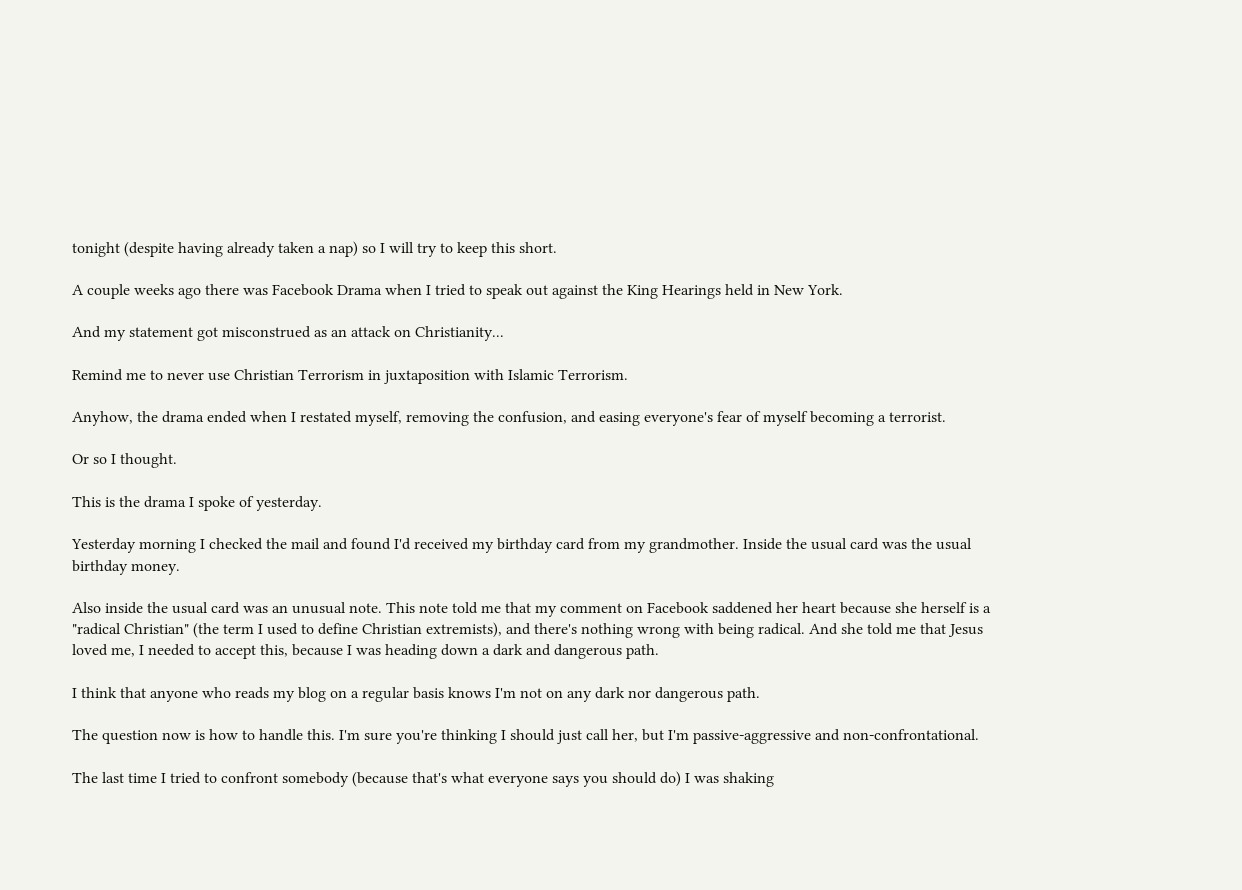tonight (despite having already taken a nap) so I will try to keep this short.

A couple weeks ago there was Facebook Drama when I tried to speak out against the King Hearings held in New York.

And my statement got misconstrued as an attack on Christianity...

Remind me to never use Christian Terrorism in juxtaposition with Islamic Terrorism.

Anyhow, the drama ended when I restated myself, removing the confusion, and easing everyone's fear of myself becoming a terrorist.

Or so I thought.

This is the drama I spoke of yesterday.

Yesterday morning I checked the mail and found I'd received my birthday card from my grandmother. Inside the usual card was the usual birthday money.

Also inside the usual card was an unusual note. This note told me that my comment on Facebook saddened her heart because she herself is a "radical Christian" (the term I used to define Christian extremists), and there's nothing wrong with being radical. And she told me that Jesus loved me, I needed to accept this, because I was heading down a dark and dangerous path.

I think that anyone who reads my blog on a regular basis knows I'm not on any dark nor dangerous path.

The question now is how to handle this. I'm sure you're thinking I should just call her, but I'm passive-aggressive and non-confrontational.

The last time I tried to confront somebody (because that's what everyone says you should do) I was shaking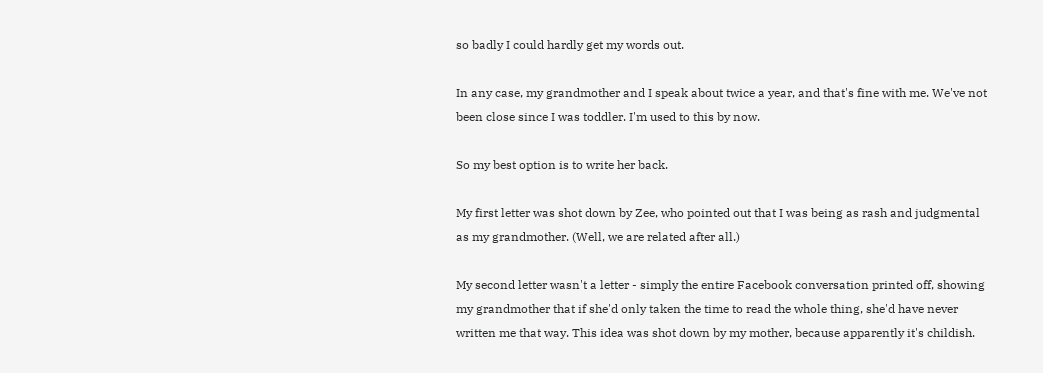so badly I could hardly get my words out.

In any case, my grandmother and I speak about twice a year, and that's fine with me. We've not been close since I was toddler. I'm used to this by now.

So my best option is to write her back.

My first letter was shot down by Zee, who pointed out that I was being as rash and judgmental as my grandmother. (Well, we are related after all.)

My second letter wasn't a letter - simply the entire Facebook conversation printed off, showing my grandmother that if she'd only taken the time to read the whole thing, she'd have never written me that way. This idea was shot down by my mother, because apparently it's childish.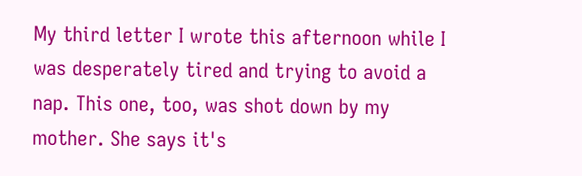My third letter I wrote this afternoon while I was desperately tired and trying to avoid a nap. This one, too, was shot down by my mother. She says it's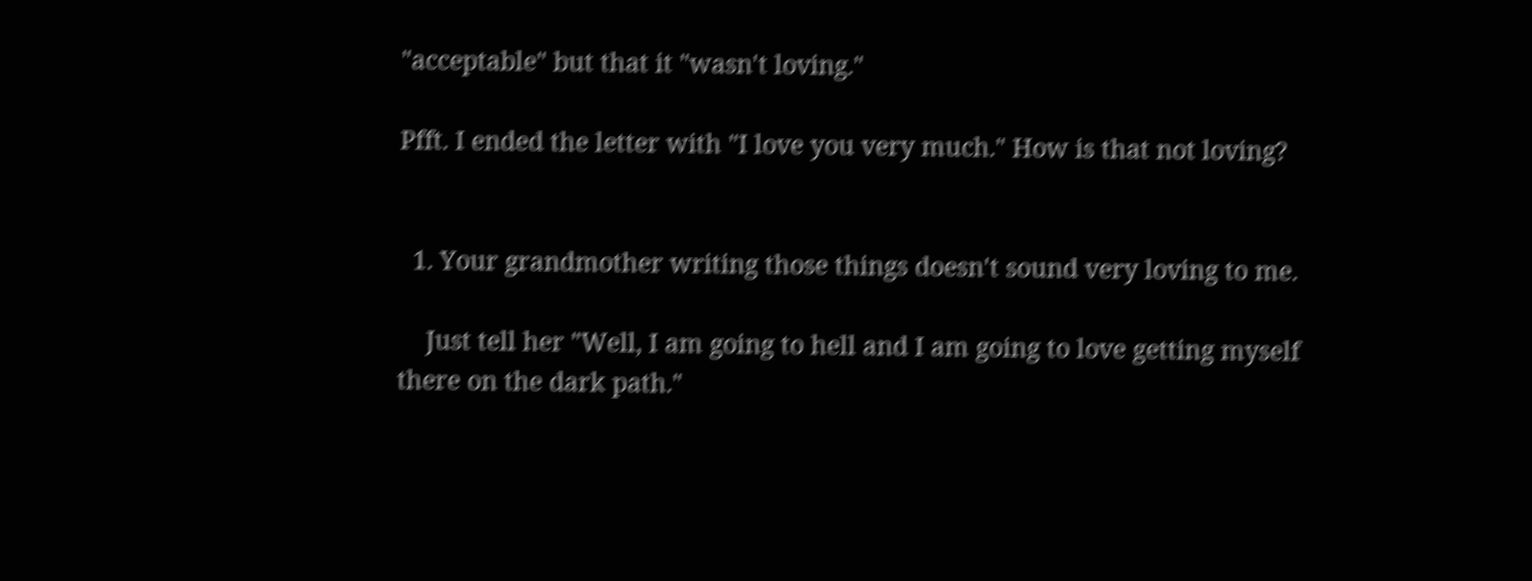"acceptable" but that it "wasn't loving."

Pfft. I ended the letter with "I love you very much." How is that not loving?


  1. Your grandmother writing those things doesn't sound very loving to me.

    Just tell her "Well, I am going to hell and I am going to love getting myself there on the dark path."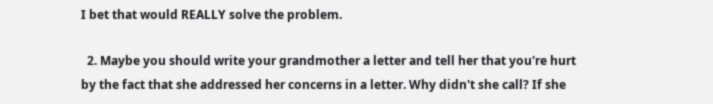I bet that would REALLY solve the problem.

  2. Maybe you should write your grandmother a letter and tell her that you're hurt by the fact that she addressed her concerns in a letter. Why didn't she call? If she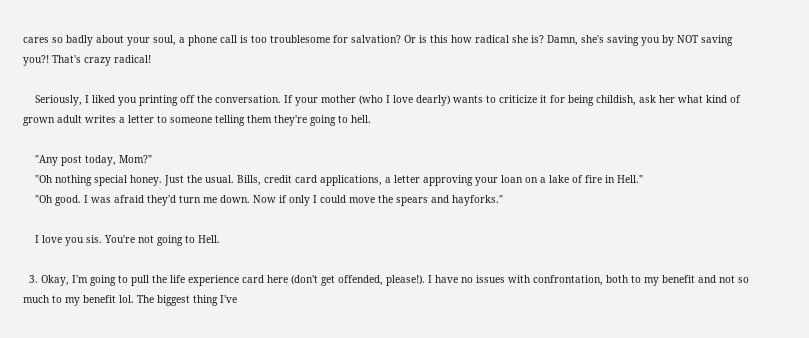cares so badly about your soul, a phone call is too troublesome for salvation? Or is this how radical she is? Damn, she's saving you by NOT saving you?! That's crazy radical!

    Seriously, I liked you printing off the conversation. If your mother (who I love dearly) wants to criticize it for being childish, ask her what kind of grown adult writes a letter to someone telling them they're going to hell.

    "Any post today, Mom?"
    "Oh nothing special honey. Just the usual. Bills, credit card applications, a letter approving your loan on a lake of fire in Hell."
    "Oh good. I was afraid they'd turn me down. Now if only I could move the spears and hayforks."

    I love you sis. You're not going to Hell.

  3. Okay, I'm going to pull the life experience card here (don't get offended, please!). I have no issues with confrontation, both to my benefit and not so much to my benefit lol. The biggest thing I've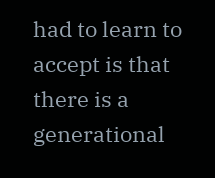had to learn to accept is that there is a generational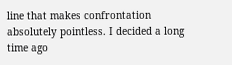line that makes confrontation absolutely pointless. I decided a long time ago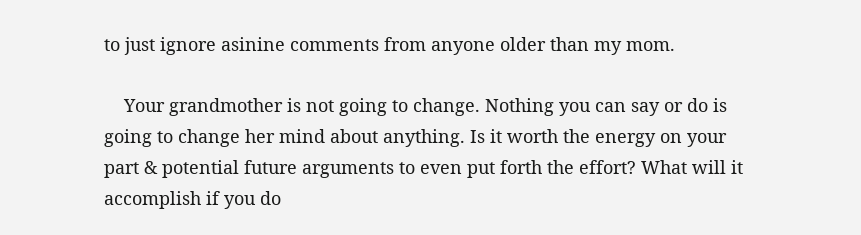to just ignore asinine comments from anyone older than my mom.

    Your grandmother is not going to change. Nothing you can say or do is going to change her mind about anything. Is it worth the energy on your part & potential future arguments to even put forth the effort? What will it accomplish if you do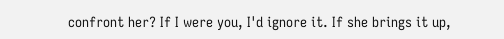confront her? If I were you, I'd ignore it. If she brings it up,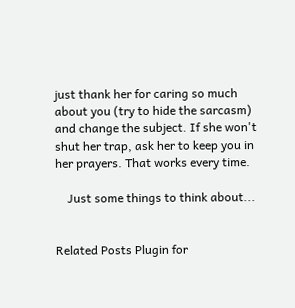just thank her for caring so much about you (try to hide the sarcasm) and change the subject. If she won't shut her trap, ask her to keep you in her prayers. That works every time.

    Just some things to think about...


Related Posts Plugin for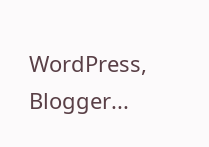WordPress, Blogger...